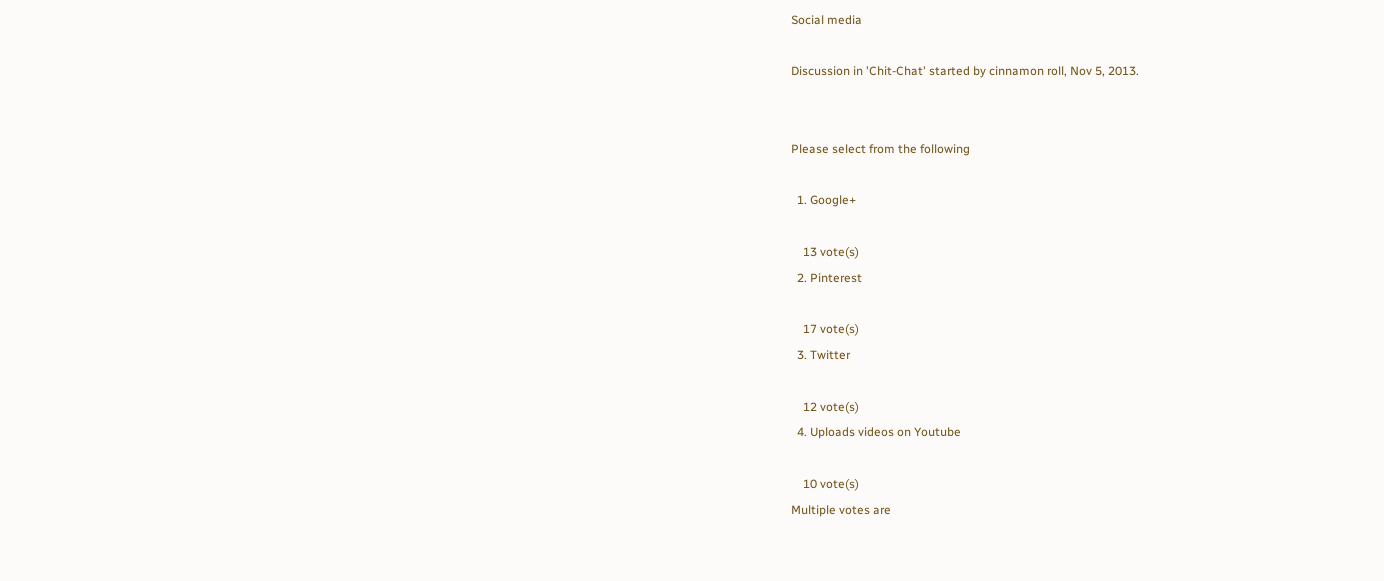Social media

Discussion in 'Chit-Chat' started by cinnamon roll, Nov 5, 2013.


Please select from the following

  1. Google+

    13 vote(s)
  2. Pinterest

    17 vote(s)
  3. Twitter

    12 vote(s)
  4. Uploads videos on Youtube

    10 vote(s)
Multiple votes are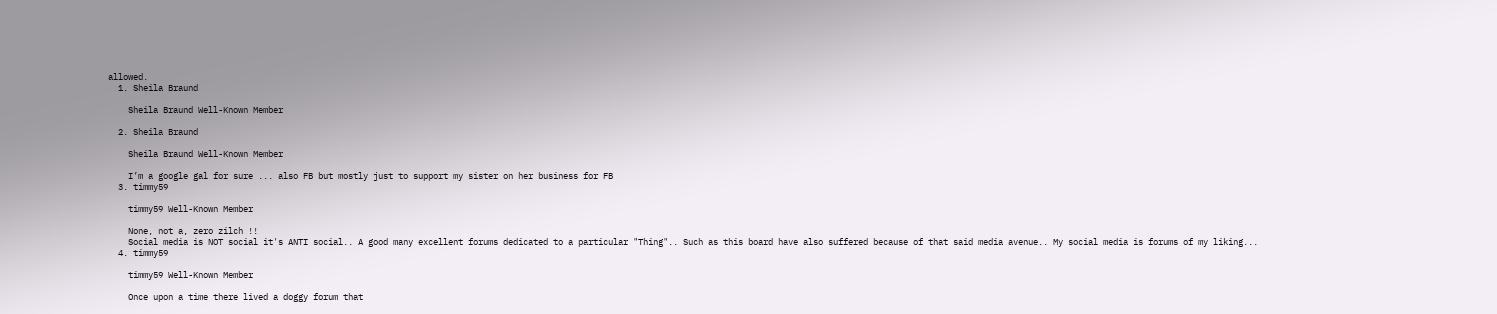allowed.
  1. Sheila Braund

    Sheila Braund Well-Known Member

  2. Sheila Braund

    Sheila Braund Well-Known Member

    I’m a google gal for sure ... also FB but mostly just to support my sister on her business for FB
  3. timmy59

    timmy59 Well-Known Member

    None, not a, zero zilch !!
    Social media is NOT social it's ANTI social.. A good many excellent forums dedicated to a particular "Thing".. Such as this board have also suffered because of that said media avenue.. My social media is forums of my liking...
  4. timmy59

    timmy59 Well-Known Member

    Once upon a time there lived a doggy forum that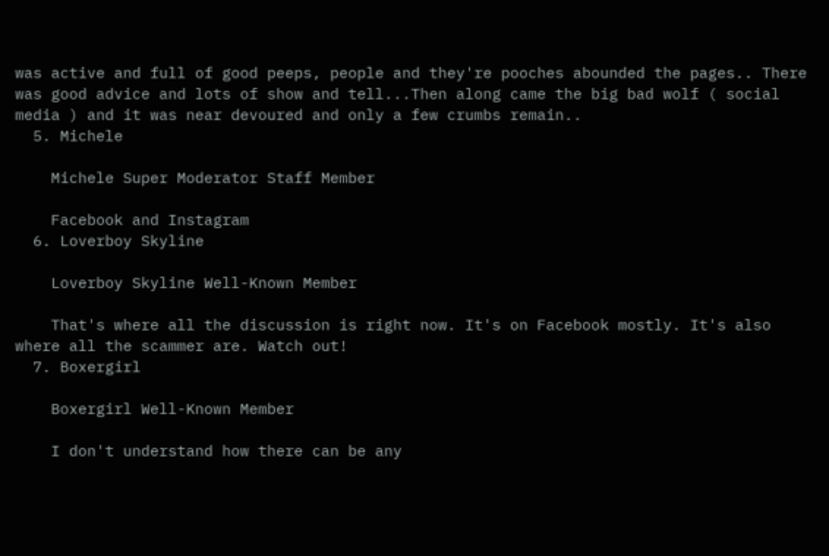was active and full of good peeps, people and they're pooches abounded the pages.. There was good advice and lots of show and tell...Then along came the big bad wolf ( social media ) and it was near devoured and only a few crumbs remain..
  5. Michele

    Michele Super Moderator Staff Member

    Facebook and Instagram
  6. Loverboy Skyline

    Loverboy Skyline Well-Known Member

    That's where all the discussion is right now. It's on Facebook mostly. It's also where all the scammer are. Watch out!
  7. Boxergirl

    Boxergirl Well-Known Member

    I don't understand how there can be any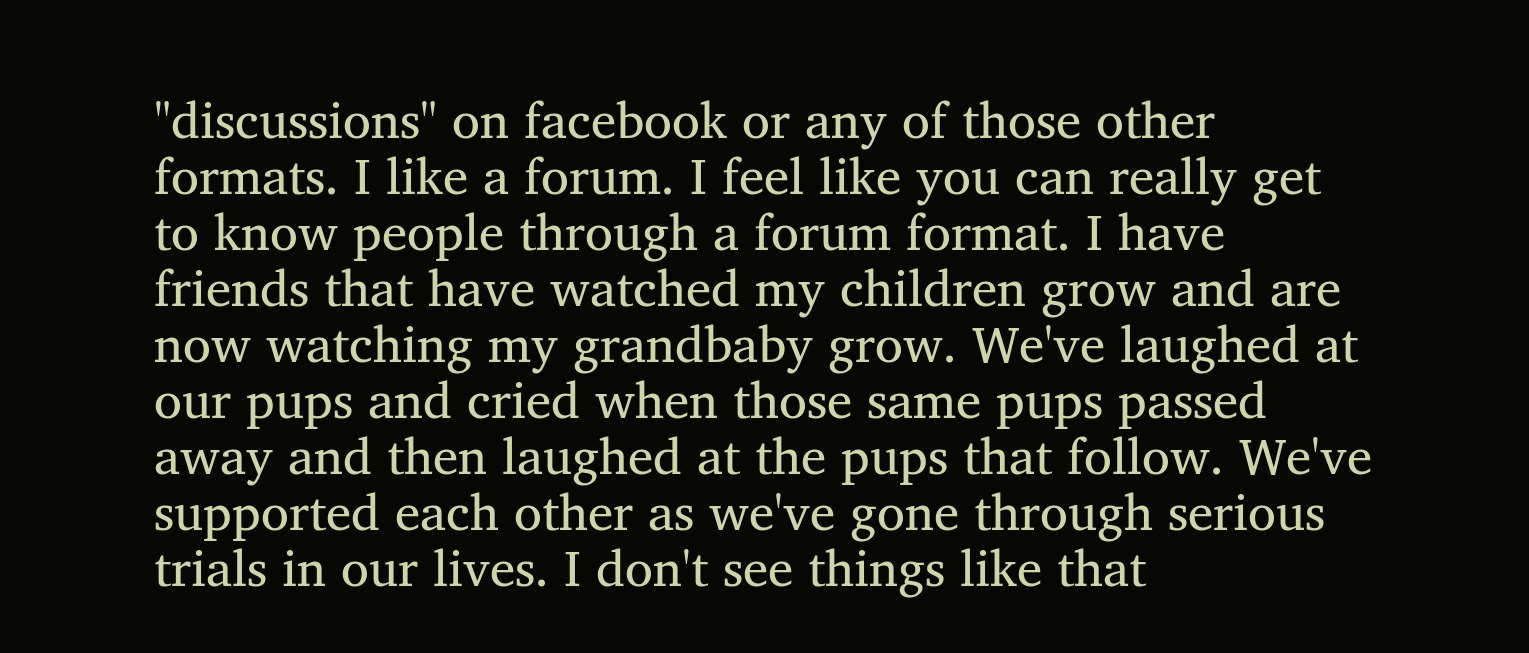"discussions" on facebook or any of those other formats. I like a forum. I feel like you can really get to know people through a forum format. I have friends that have watched my children grow and are now watching my grandbaby grow. We've laughed at our pups and cried when those same pups passed away and then laughed at the pups that follow. We've supported each other as we've gone through serious trials in our lives. I don't see things like that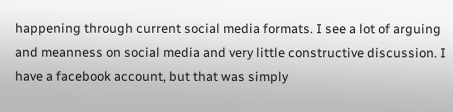happening through current social media formats. I see a lot of arguing and meanness on social media and very little constructive discussion. I have a facebook account, but that was simply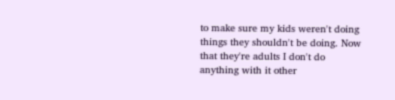to make sure my kids weren't doing things they shouldn't be doing. Now that they're adults I don't do anything with it other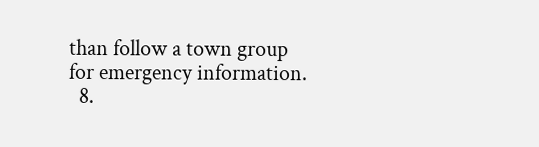than follow a town group for emergency information.
  8.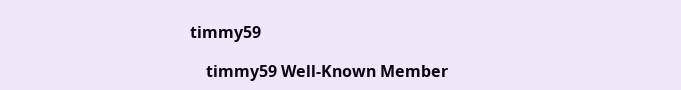timmy59

    timmy59 Well-Known Member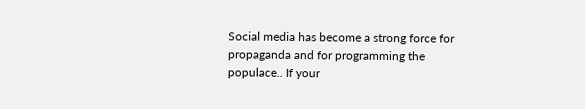Social media has become a strong force for propaganda and for programming the populace.. If your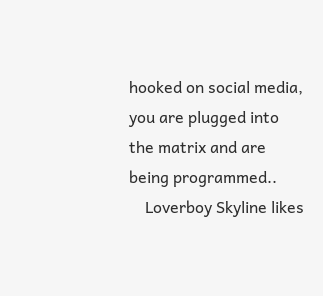hooked on social media, you are plugged into the matrix and are being programmed..
    Loverboy Skyline likes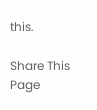this.

Share This Page